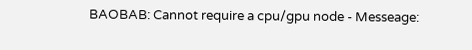BAOBAB: Cannot require a cpu/gpu node - Messeage: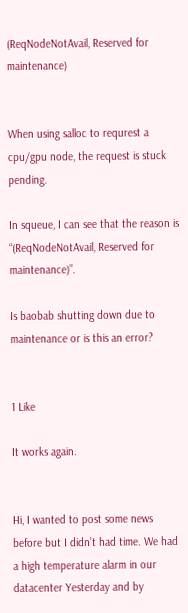(ReqNodeNotAvail, Reserved for maintenance)


When using salloc to requrest a cpu/gpu node, the request is stuck pending.

In squeue, I can see that the reason is “(ReqNodeNotAvail, Reserved for maintenance)”.

Is baobab shutting down due to maintenance or is this an error?


1 Like

It works again.


Hi, I wanted to post some news before but I didn’t had time. We had a high temperature alarm in our datacenter Yesterday and by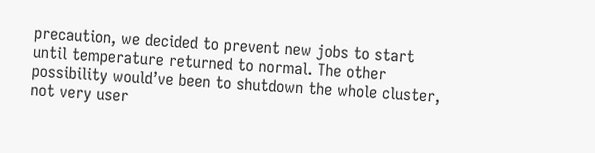precaution, we decided to prevent new jobs to start until temperature returned to normal. The other possibility would’ve been to shutdown the whole cluster, not very user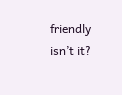friendly isn’t it?